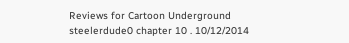Reviews for Cartoon Underground
steelerdude0 chapter 10 . 10/12/2014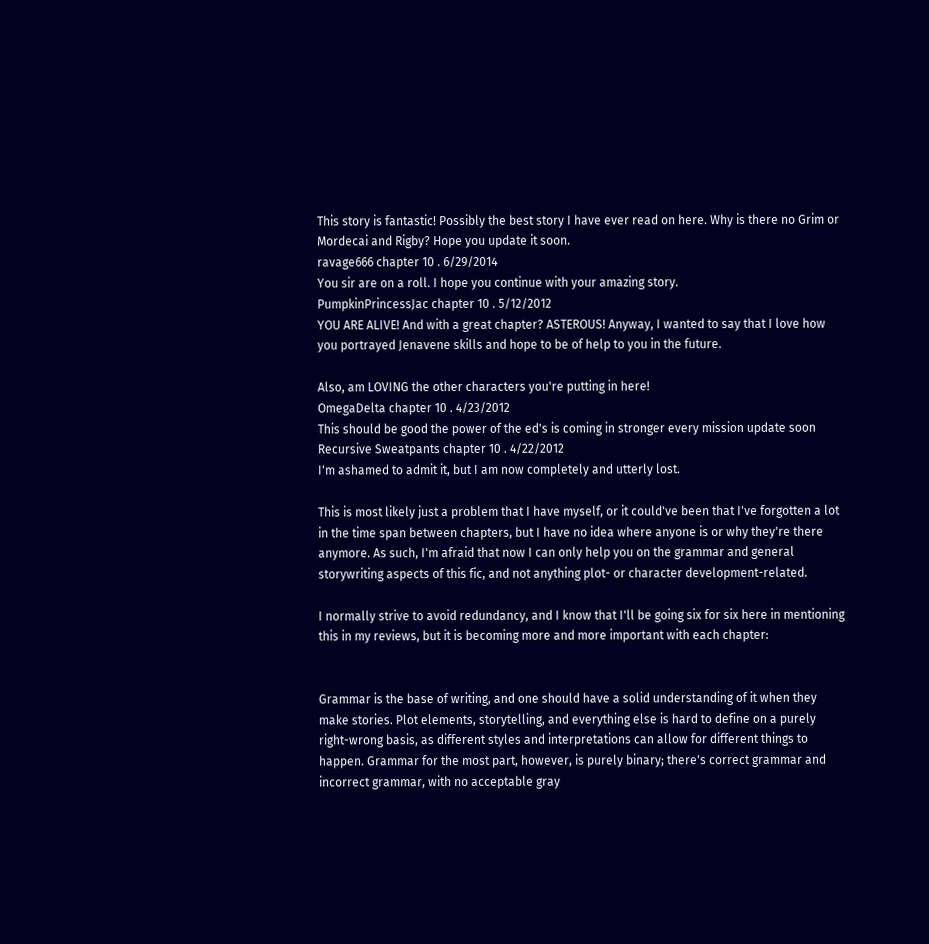This story is fantastic! Possibly the best story I have ever read on here. Why is there no Grim or Mordecai and Rigby? Hope you update it soon.
ravage666 chapter 10 . 6/29/2014
You sir are on a roll. I hope you continue with your amazing story.
PumpkinPrincessJac chapter 10 . 5/12/2012
YOU ARE ALIVE! And with a great chapter? ASTEROUS! Anyway, I wanted to say that I love how you portrayed Jenavene skills and hope to be of help to you in the future.

Also, am LOVING the other characters you're putting in here!
OmegaDelta chapter 10 . 4/23/2012
This should be good the power of the ed's is coming in stronger every mission update soon
Recursive Sweatpants chapter 10 . 4/22/2012
I'm ashamed to admit it, but I am now completely and utterly lost.

This is most likely just a problem that I have myself, or it could've been that I've forgotten a lot in the time span between chapters, but I have no idea where anyone is or why they're there anymore. As such, I'm afraid that now I can only help you on the grammar and general storywriting aspects of this fic, and not anything plot- or character development-related.

I normally strive to avoid redundancy, and I know that I'll be going six for six here in mentioning this in my reviews, but it is becoming more and more important with each chapter:


Grammar is the base of writing, and one should have a solid understanding of it when they make stories. Plot elements, storytelling, and everything else is hard to define on a purely right-wrong basis, as different styles and interpretations can allow for different things to happen. Grammar for the most part, however, is purely binary; there's correct grammar and incorrect grammar, with no acceptable gray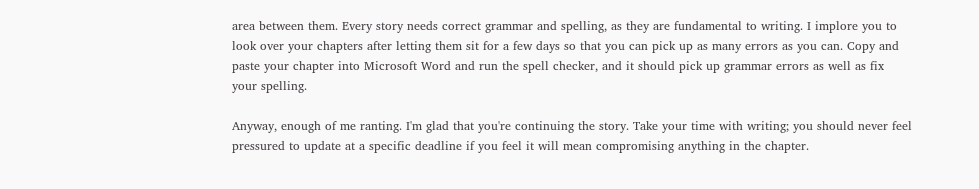area between them. Every story needs correct grammar and spelling, as they are fundamental to writing. I implore you to look over your chapters after letting them sit for a few days so that you can pick up as many errors as you can. Copy and paste your chapter into Microsoft Word and run the spell checker, and it should pick up grammar errors as well as fix your spelling.

Anyway, enough of me ranting. I'm glad that you're continuing the story. Take your time with writing; you should never feel pressured to update at a specific deadline if you feel it will mean compromising anything in the chapter.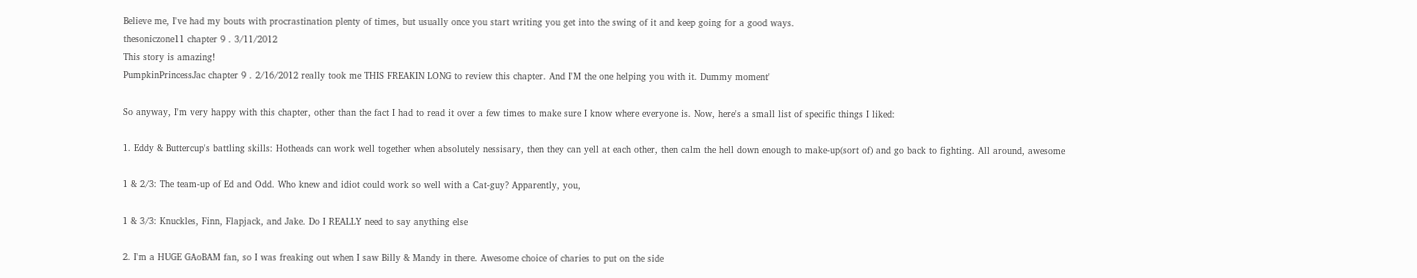Believe me, I've had my bouts with procrastination plenty of times, but usually once you start writing you get into the swing of it and keep going for a good ways.
thesoniczone11 chapter 9 . 3/11/2012
This story is amazing!
PumpkinPrincessJac chapter 9 . 2/16/2012 really took me THIS FREAKIN LONG to review this chapter. And I'M the one helping you with it. Dummy moment'

So anyway, I'm very happy with this chapter, other than the fact I had to read it over a few times to make sure I know where everyone is. Now, here's a small list of specific things I liked:

1. Eddy & Buttercup's battling skills: Hotheads can work well together when absolutely nessisary, then they can yell at each other, then calm the hell down enough to make-up(sort of) and go back to fighting. All around, awesome

1 & 2/3: The team-up of Ed and Odd. Who knew and idiot could work so well with a Cat-guy? Apparently, you,

1 & 3/3: Knuckles, Finn, Flapjack, and Jake. Do I REALLY need to say anything else

2. I'm a HUGE GAoBAM fan, so I was freaking out when I saw Billy & Mandy in there. Awesome choice of charies to put on the side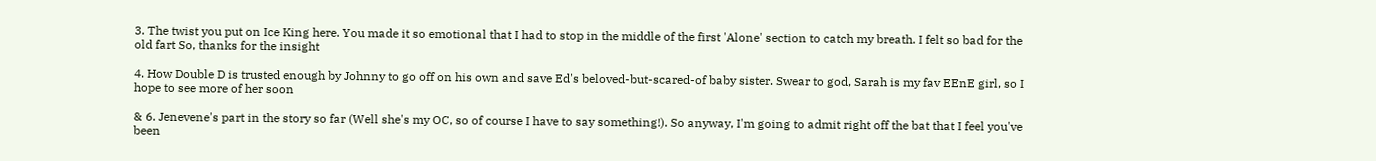3. The twist you put on Ice King here. You made it so emotional that I had to stop in the middle of the first 'Alone' section to catch my breath. I felt so bad for the old fart So, thanks for the insight

4. How Double D is trusted enough by Johnny to go off on his own and save Ed's beloved-but-scared-of baby sister. Swear to god, Sarah is my fav EEnE girl, so I hope to see more of her soon

& 6. Jenevene's part in the story so far (Well she's my OC, so of course I have to say something!). So anyway, I'm going to admit right off the bat that I feel you've been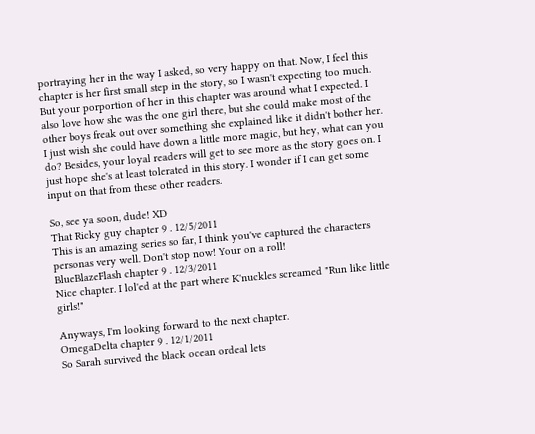portraying her in the way I asked, so very happy on that. Now, I feel this chapter is her first small step in the story, so I wasn't expecting too much. But your porportion of her in this chapter was around what I expected. I also love how she was the one girl there, but she could make most of the other boys freak out over something she explained like it didn't bother her. I just wish she could have down a little more magic, but hey, what can you do? Besides, your loyal readers will get to see more as the story goes on. I just hope she's at least tolerated in this story. I wonder if I can get some input on that from these other readers.

So, see ya soon, dude! XD
That Ricky guy chapter 9 . 12/5/2011
This is an amazing series so far, I think you've captured the characters personas very well. Don't stop now! Your on a roll!
BlueBlazeFlash chapter 9 . 12/3/2011
Nice chapter. I lol'ed at the part where K'nuckles screamed "Run like little girls!"

Anyways, I'm looking forward to the next chapter.
OmegaDelta chapter 9 . 12/1/2011
So Sarah survived the black ocean ordeal lets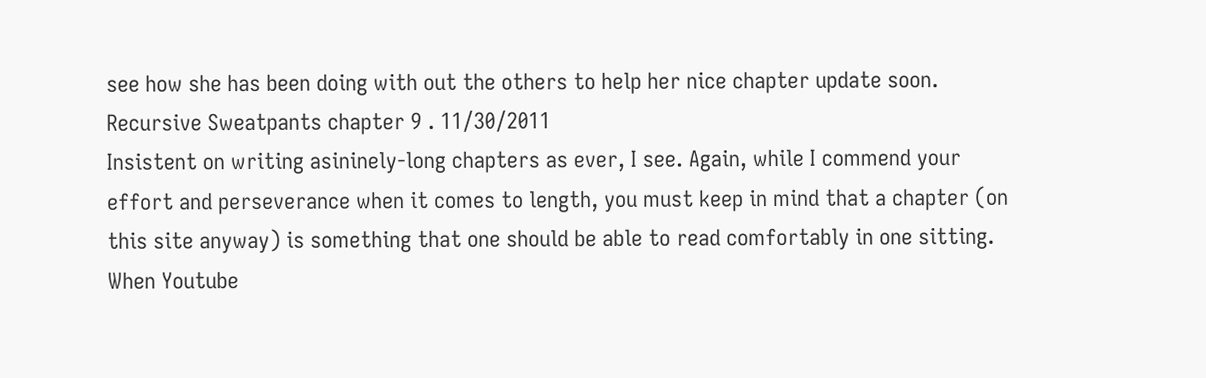see how she has been doing with out the others to help her nice chapter update soon.
Recursive Sweatpants chapter 9 . 11/30/2011
Insistent on writing asininely-long chapters as ever, I see. Again, while I commend your effort and perseverance when it comes to length, you must keep in mind that a chapter (on this site anyway) is something that one should be able to read comfortably in one sitting. When Youtube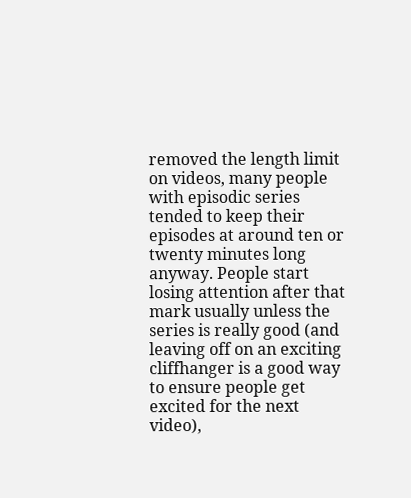removed the length limit on videos, many people with episodic series tended to keep their episodes at around ten or twenty minutes long anyway. People start losing attention after that mark usually unless the series is really good (and leaving off on an exciting cliffhanger is a good way to ensure people get excited for the next video),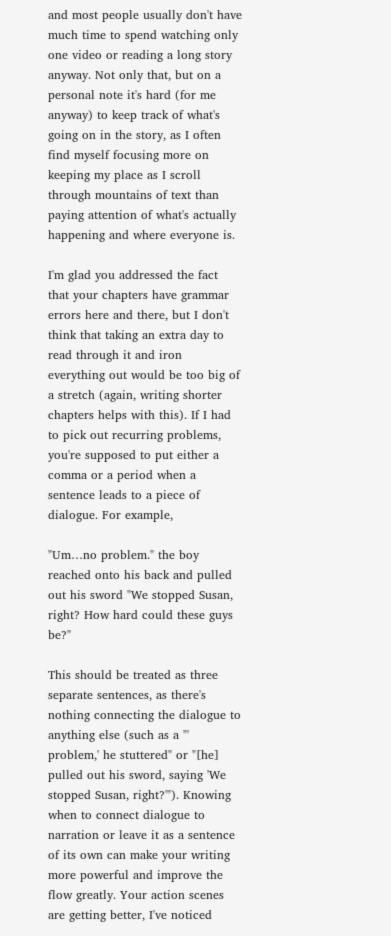and most people usually don't have much time to spend watching only one video or reading a long story anyway. Not only that, but on a personal note it's hard (for me anyway) to keep track of what's going on in the story, as I often find myself focusing more on keeping my place as I scroll through mountains of text than paying attention of what's actually happening and where everyone is.

I'm glad you addressed the fact that your chapters have grammar errors here and there, but I don't think that taking an extra day to read through it and iron everything out would be too big of a stretch (again, writing shorter chapters helps with this). If I had to pick out recurring problems, you're supposed to put either a comma or a period when a sentence leads to a piece of dialogue. For example,

"Um…no problem." the boy reached onto his back and pulled out his sword "We stopped Susan, right? How hard could these guys be?"

This should be treated as three separate sentences, as there's nothing connecting the dialogue to anything else (such as a "' problem,' he stuttered" or "[he] pulled out his sword, saying 'We stopped Susan, right?'"). Knowing when to connect dialogue to narration or leave it as a sentence of its own can make your writing more powerful and improve the flow greatly. Your action scenes are getting better, I've noticed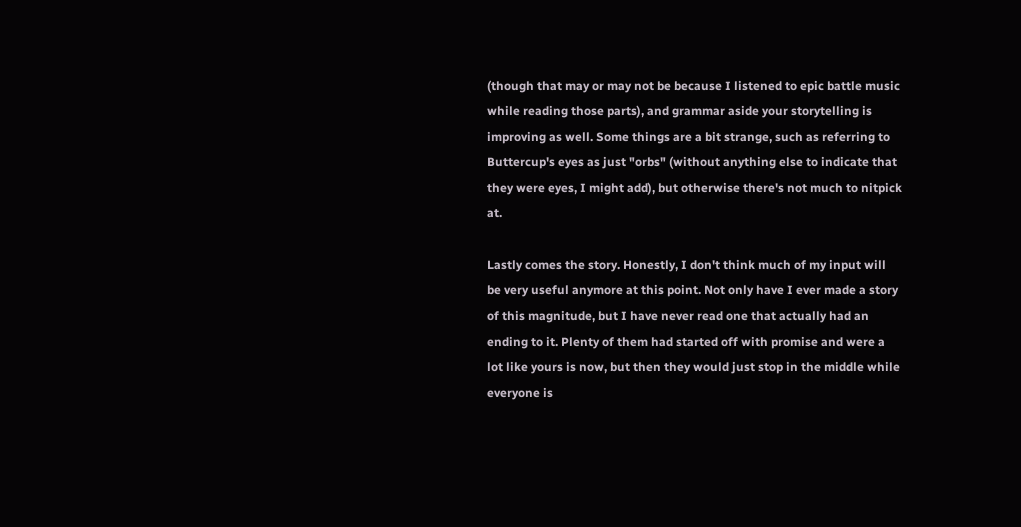(though that may or may not be because I listened to epic battle music while reading those parts), and grammar aside your storytelling is improving as well. Some things are a bit strange, such as referring to Buttercup's eyes as just "orbs" (without anything else to indicate that they were eyes, I might add), but otherwise there's not much to nitpick at.

Lastly comes the story. Honestly, I don't think much of my input will be very useful anymore at this point. Not only have I ever made a story of this magnitude, but I have never read one that actually had an ending to it. Plenty of them had started off with promise and were a lot like yours is now, but then they would just stop in the middle while everyone is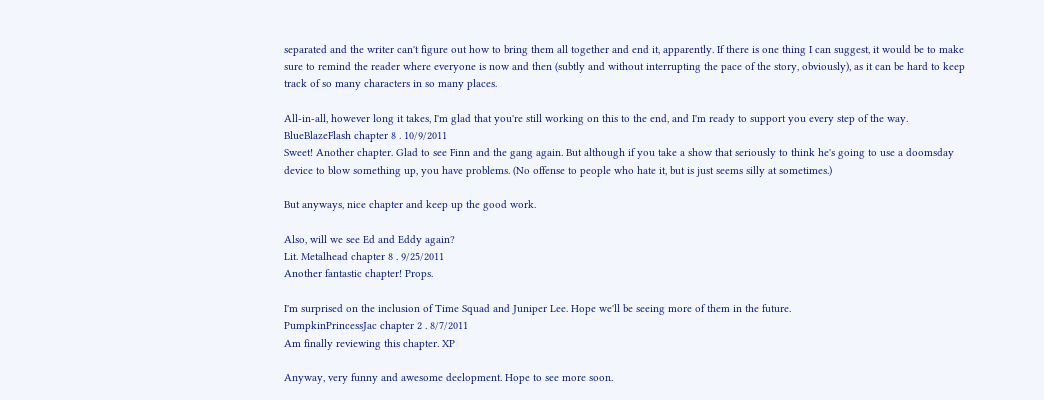separated and the writer can't figure out how to bring them all together and end it, apparently. If there is one thing I can suggest, it would be to make sure to remind the reader where everyone is now and then (subtly and without interrupting the pace of the story, obviously), as it can be hard to keep track of so many characters in so many places.

All-in-all, however long it takes, I'm glad that you're still working on this to the end, and I'm ready to support you every step of the way.
BlueBlazeFlash chapter 8 . 10/9/2011
Sweet! Another chapter. Glad to see Finn and the gang again. But although if you take a show that seriously to think he's going to use a doomsday device to blow something up, you have problems. (No offense to people who hate it, but is just seems silly at sometimes.)

But anyways, nice chapter and keep up the good work.

Also, will we see Ed and Eddy again?
Lit. Metalhead chapter 8 . 9/25/2011
Another fantastic chapter! Props.

I'm surprised on the inclusion of Time Squad and Juniper Lee. Hope we'll be seeing more of them in the future.
PumpkinPrincessJac chapter 2 . 8/7/2011
Am finally reviewing this chapter. XP

Anyway, very funny and awesome deelopment. Hope to see more soon.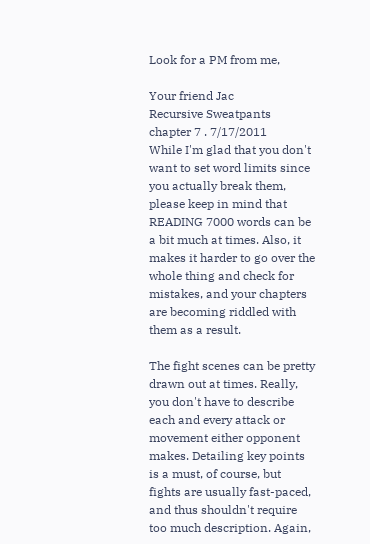Look for a PM from me,

Your friend Jac
Recursive Sweatpants chapter 7 . 7/17/2011
While I'm glad that you don't want to set word limits since you actually break them, please keep in mind that READING 7000 words can be a bit much at times. Also, it makes it harder to go over the whole thing and check for mistakes, and your chapters are becoming riddled with them as a result.

The fight scenes can be pretty drawn out at times. Really, you don't have to describe each and every attack or movement either opponent makes. Detailing key points is a must, of course, but fights are usually fast-paced, and thus shouldn't require too much description. Again,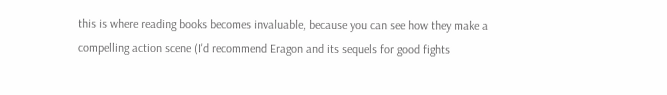this is where reading books becomes invaluable, because you can see how they make a compelling action scene (I'd recommend Eragon and its sequels for good fights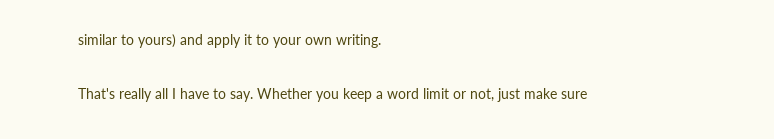similar to yours) and apply it to your own writing.

That's really all I have to say. Whether you keep a word limit or not, just make sure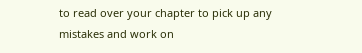to read over your chapter to pick up any mistakes and work on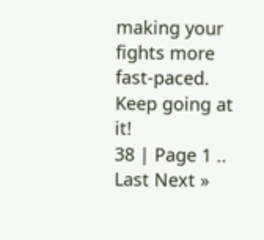making your fights more fast-paced. Keep going at it!
38 | Page 1 .. Last Next »